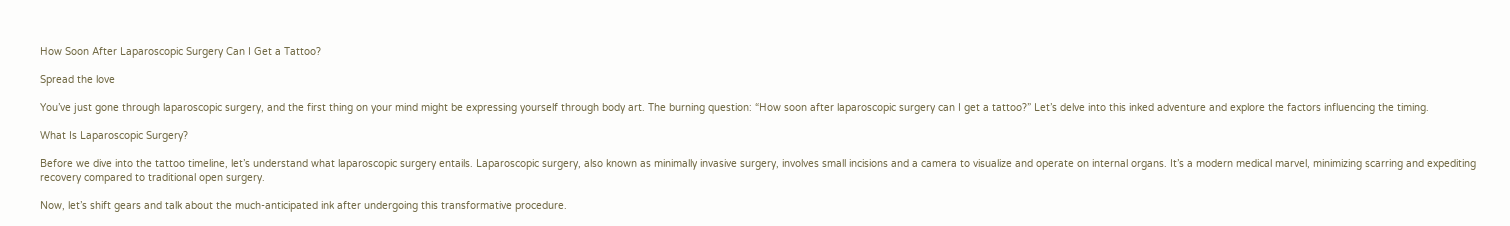How Soon After Laparoscopic Surgery Can I Get a Tattoo?

Spread the love

You’ve just gone through laparoscopic surgery, and the first thing on your mind might be expressing yourself through body art. The burning question: “How soon after laparoscopic surgery can I get a tattoo?” Let’s delve into this inked adventure and explore the factors influencing the timing.

What Is Laparoscopic Surgery?

Before we dive into the tattoo timeline, let’s understand what laparoscopic surgery entails. Laparoscopic surgery, also known as minimally invasive surgery, involves small incisions and a camera to visualize and operate on internal organs. It’s a modern medical marvel, minimizing scarring and expediting recovery compared to traditional open surgery.

Now, let’s shift gears and talk about the much-anticipated ink after undergoing this transformative procedure.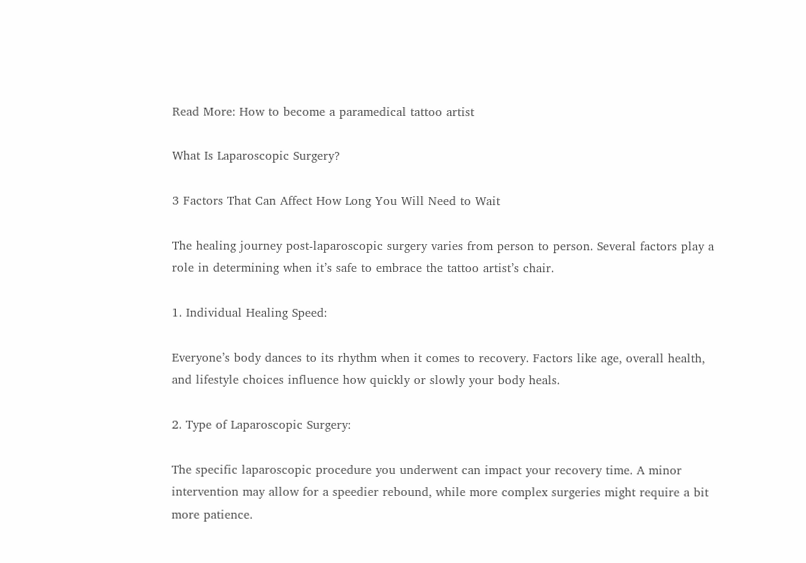Read More: How to become a paramedical tattoo artist

What Is Laparoscopic Surgery?

3 Factors That Can Affect How Long You Will Need to Wait

The healing journey post-laparoscopic surgery varies from person to person. Several factors play a role in determining when it’s safe to embrace the tattoo artist’s chair.

1. Individual Healing Speed:

Everyone’s body dances to its rhythm when it comes to recovery. Factors like age, overall health, and lifestyle choices influence how quickly or slowly your body heals.

2. Type of Laparoscopic Surgery:

The specific laparoscopic procedure you underwent can impact your recovery time. A minor intervention may allow for a speedier rebound, while more complex surgeries might require a bit more patience.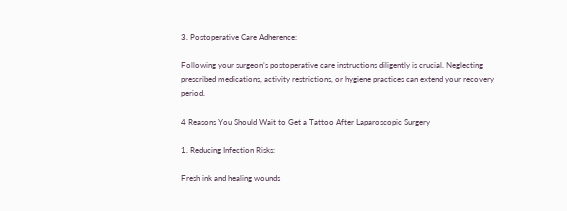3. Postoperative Care Adherence:

Following your surgeon’s postoperative care instructions diligently is crucial. Neglecting prescribed medications, activity restrictions, or hygiene practices can extend your recovery period.

4 Reasons You Should Wait to Get a Tattoo After Laparoscopic Surgery

1. Reducing Infection Risks:

Fresh ink and healing wounds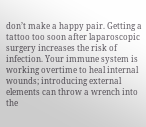don’t make a happy pair. Getting a tattoo too soon after laparoscopic surgery increases the risk of infection. Your immune system is working overtime to heal internal wounds; introducing external elements can throw a wrench into the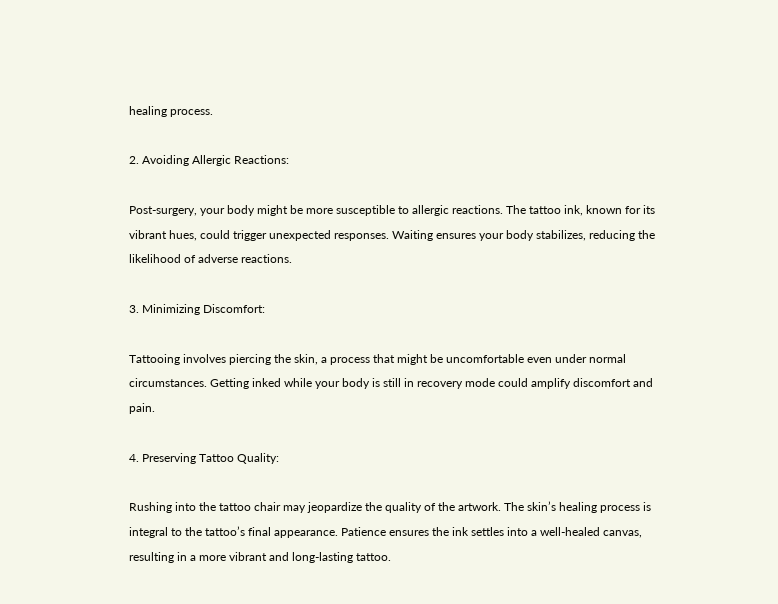healing process.

2. Avoiding Allergic Reactions:

Post-surgery, your body might be more susceptible to allergic reactions. The tattoo ink, known for its vibrant hues, could trigger unexpected responses. Waiting ensures your body stabilizes, reducing the likelihood of adverse reactions.

3. Minimizing Discomfort:

Tattooing involves piercing the skin, a process that might be uncomfortable even under normal circumstances. Getting inked while your body is still in recovery mode could amplify discomfort and pain.

4. Preserving Tattoo Quality:

Rushing into the tattoo chair may jeopardize the quality of the artwork. The skin’s healing process is integral to the tattoo’s final appearance. Patience ensures the ink settles into a well-healed canvas, resulting in a more vibrant and long-lasting tattoo.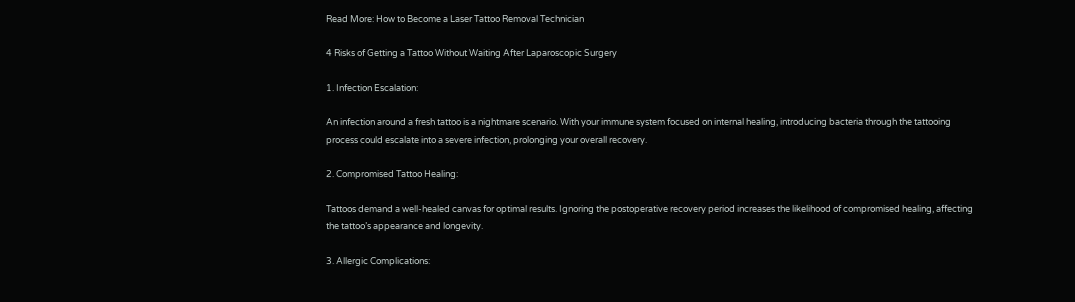Read More: How to Become a Laser Tattoo Removal Technician

4 Risks of Getting a Tattoo Without Waiting After Laparoscopic Surgery

1. Infection Escalation:

An infection around a fresh tattoo is a nightmare scenario. With your immune system focused on internal healing, introducing bacteria through the tattooing process could escalate into a severe infection, prolonging your overall recovery.

2. Compromised Tattoo Healing:

Tattoos demand a well-healed canvas for optimal results. Ignoring the postoperative recovery period increases the likelihood of compromised healing, affecting the tattoo’s appearance and longevity.

3. Allergic Complications: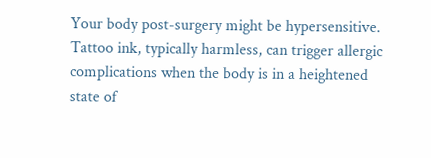Your body post-surgery might be hypersensitive. Tattoo ink, typically harmless, can trigger allergic complications when the body is in a heightened state of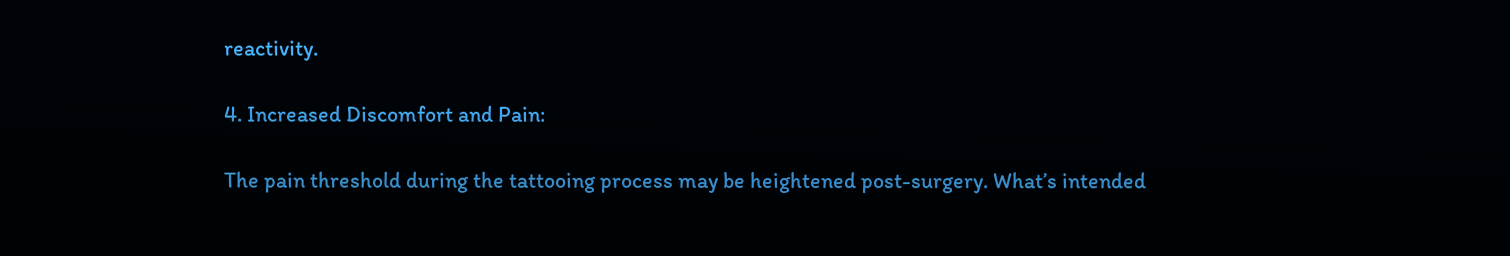reactivity.

4. Increased Discomfort and Pain:

The pain threshold during the tattooing process may be heightened post-surgery. What’s intended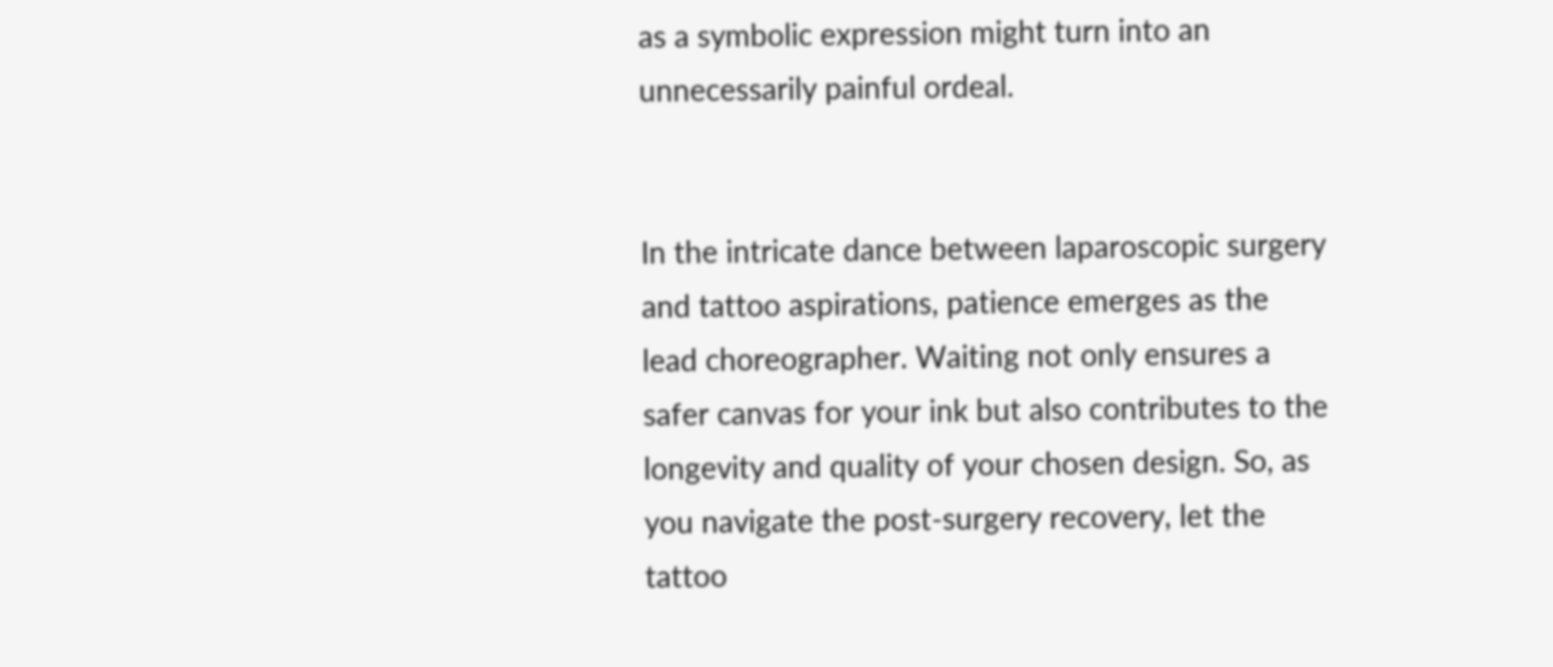as a symbolic expression might turn into an unnecessarily painful ordeal.


In the intricate dance between laparoscopic surgery and tattoo aspirations, patience emerges as the lead choreographer. Waiting not only ensures a safer canvas for your ink but also contributes to the longevity and quality of your chosen design. So, as you navigate the post-surgery recovery, let the tattoo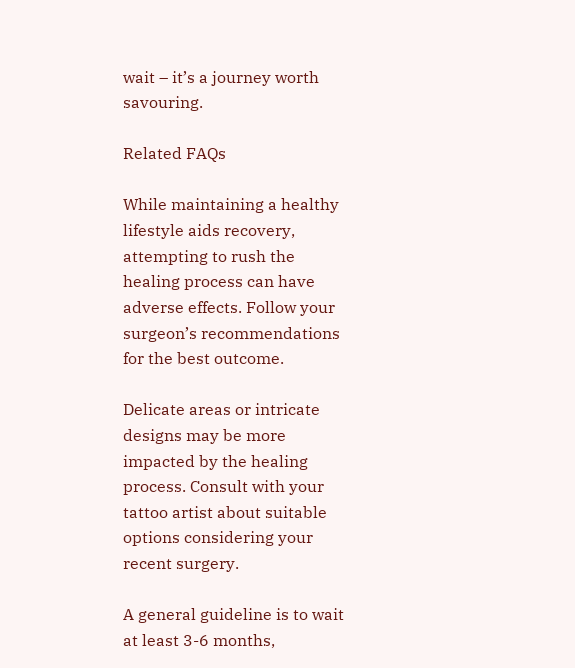wait – it’s a journey worth savouring.

Related FAQs

While maintaining a healthy lifestyle aids recovery, attempting to rush the healing process can have adverse effects. Follow your surgeon’s recommendations for the best outcome.

Delicate areas or intricate designs may be more impacted by the healing process. Consult with your tattoo artist about suitable options considering your recent surgery.

A general guideline is to wait at least 3-6 months,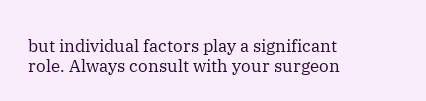but individual factors play a significant role. Always consult with your surgeon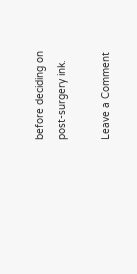before deciding on post-surgery ink.

Leave a Comment